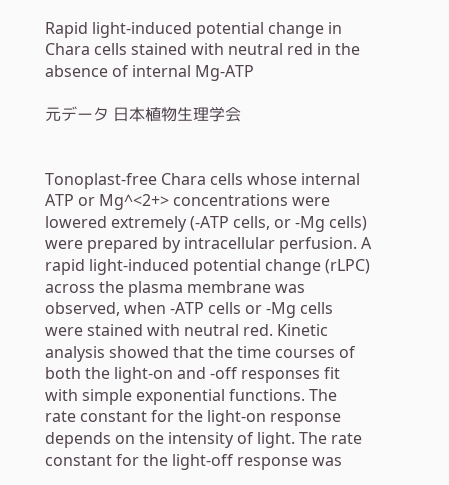Rapid light-induced potential change in Chara cells stained with neutral red in the absence of internal Mg-ATP

元データ 日本植物生理学会


Tonoplast-free Chara cells whose internal ATP or Mg^<2+> concentrations were lowered extremely (-ATP cells, or -Mg cells) were prepared by intracellular perfusion. A rapid light-induced potential change (rLPC) across the plasma membrane was observed, when -ATP cells or -Mg cells were stained with neutral red. Kinetic analysis showed that the time courses of both the light-on and -off responses fit with simple exponential functions. The rate constant for the light-on response depends on the intensity of light. The rate constant for the light-off response was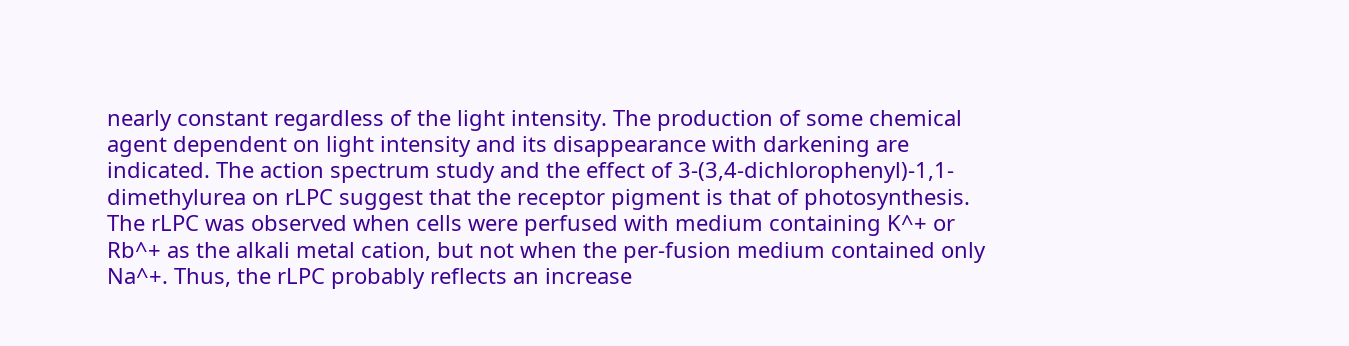nearly constant regardless of the light intensity. The production of some chemical agent dependent on light intensity and its disappearance with darkening are indicated. The action spectrum study and the effect of 3-(3,4-dichlorophenyl)-1,1-dimethylurea on rLPC suggest that the receptor pigment is that of photosynthesis. The rLPC was observed when cells were perfused with medium containing K^+ or Rb^+ as the alkali metal cation, but not when the per-fusion medium contained only Na^+. Thus, the rLPC probably reflects an increase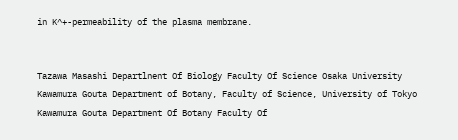in K^+-permeability of the plasma membrane.


Tazawa Masashi Departlnent Of Biology Faculty Of Science Osaka University
Kawamura Gouta Department of Botany, Faculty of Science, University of Tokyo
Kawamura Gouta Department Of Botany Faculty Of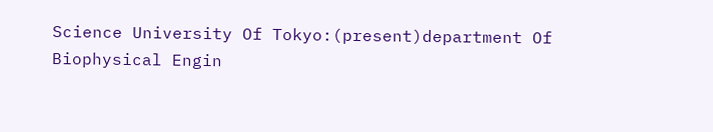Science University Of Tokyo:(present)department Of Biophysical Engin